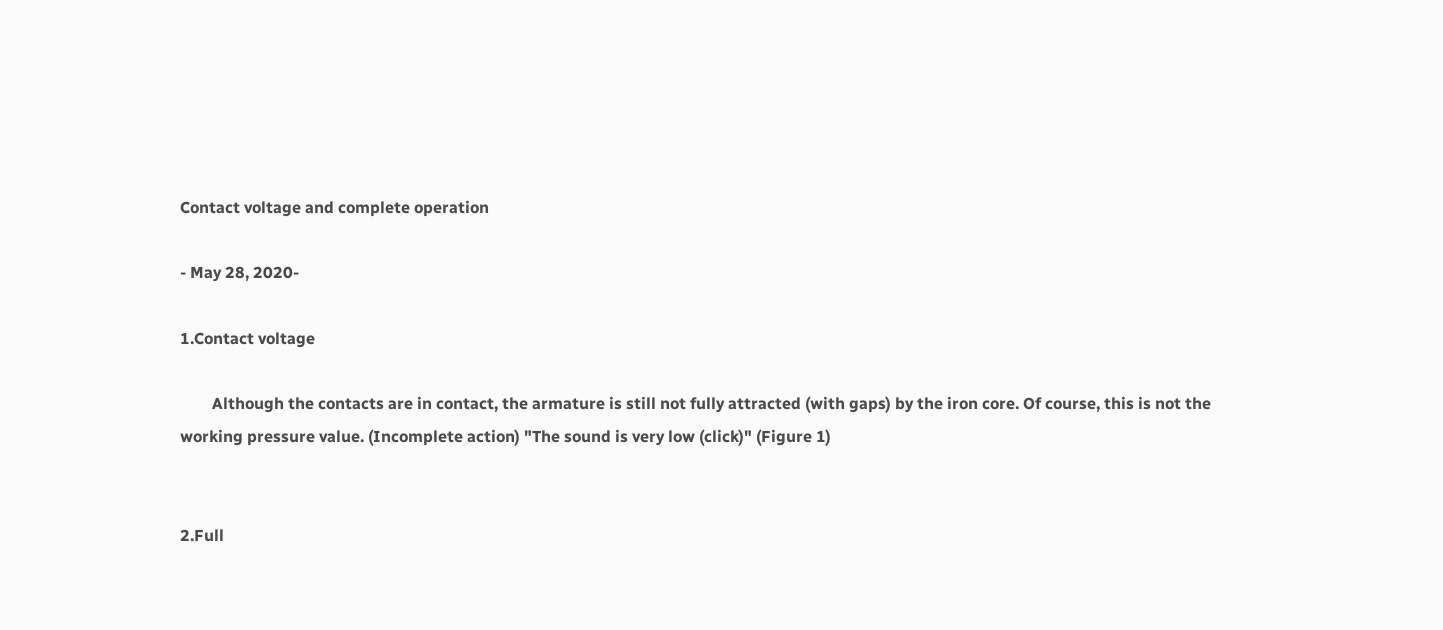Contact voltage and complete operation

- May 28, 2020-

1.Contact voltage

        Although the contacts are in contact, the armature is still not fully attracted (with gaps) by the iron core. Of course, this is not the working pressure value. (Incomplete action) "The sound is very low (click)" (Figure 1)


2.Full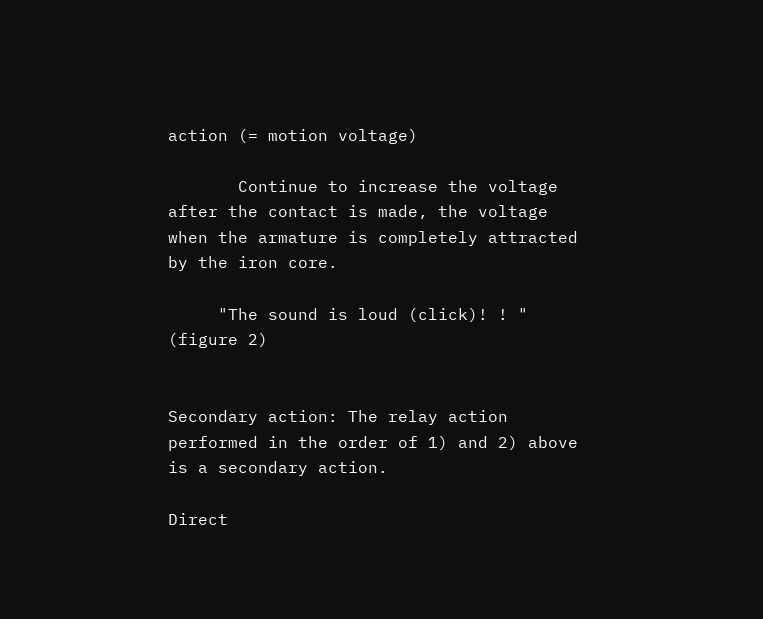action (= motion voltage)

       Continue to increase the voltage after the contact is made, the voltage when the armature is completely attracted by the iron core.

     "The sound is loud (click)! ! " (figure 2)


Secondary action: The relay action performed in the order of 1) and 2) above is a secondary action.

Direct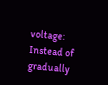voltage: Instead of gradually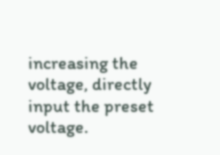increasing the voltage, directly input the preset voltage.